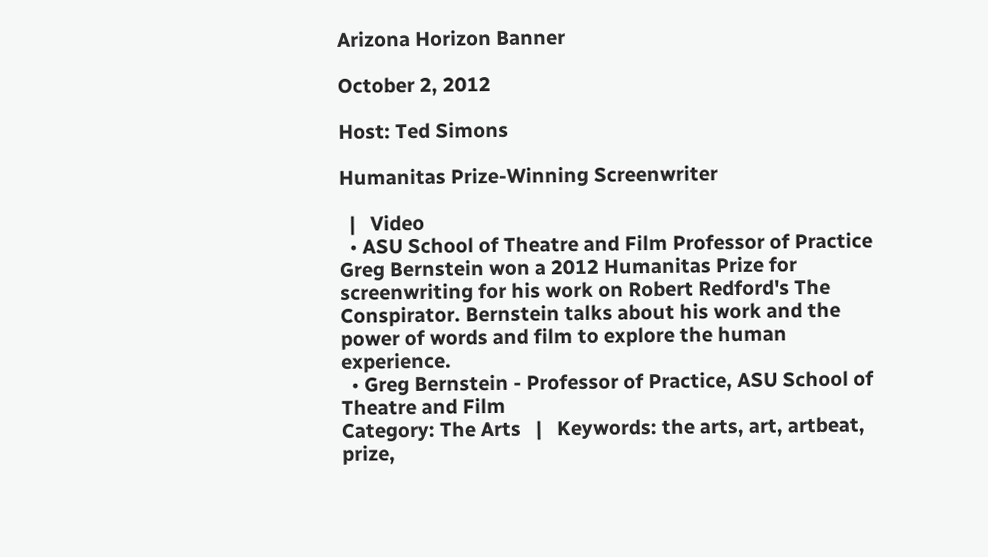Arizona Horizon Banner

October 2, 2012

Host: Ted Simons

Humanitas Prize-Winning Screenwriter

  |   Video
  • ASU School of Theatre and Film Professor of Practice Greg Bernstein won a 2012 Humanitas Prize for screenwriting for his work on Robert Redford's The Conspirator. Bernstein talks about his work and the power of words and film to explore the human experience.
  • Greg Bernstein - Professor of Practice, ASU School of Theatre and Film
Category: The Arts   |   Keywords: the arts, art, artbeat, prize,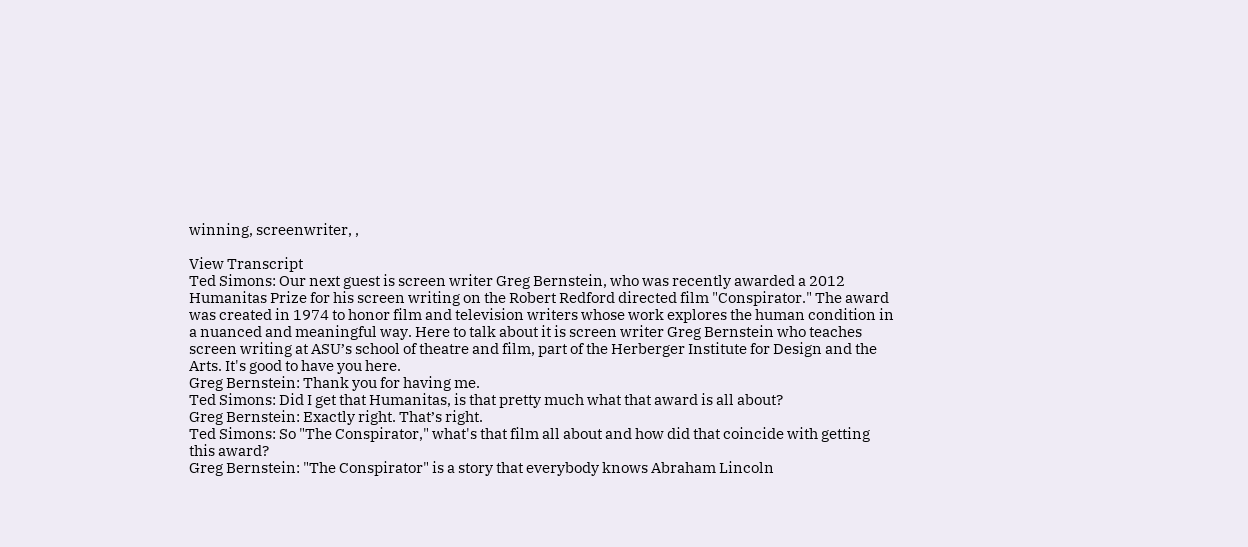winning, screenwriter, ,

View Transcript
Ted Simons: Our next guest is screen writer Greg Bernstein, who was recently awarded a 2012 Humanitas Prize for his screen writing on the Robert Redford directed film "Conspirator." The award was created in 1974 to honor film and television writers whose work explores the human condition in a nuanced and meaningful way. Here to talk about it is screen writer Greg Bernstein who teaches screen writing at ASU’s school of theatre and film, part of the Herberger Institute for Design and the Arts. It's good to have you here.
Greg Bernstein: Thank you for having me.
Ted Simons: Did I get that Humanitas, is that pretty much what that award is all about?
Greg Bernstein: Exactly right. That’s right.
Ted Simons: So "The Conspirator," what's that film all about and how did that coincide with getting this award?
Greg Bernstein: "The Conspirator" is a story that everybody knows Abraham Lincoln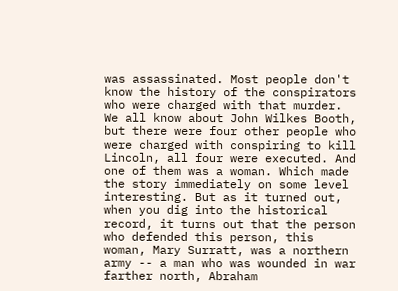was assassinated. Most people don't know the history of the conspirators who were charged with that murder. We all know about John Wilkes Booth, but there were four other people who were charged with conspiring to kill Lincoln, all four were executed. And one of them was a woman. Which made the story immediately on some level interesting. But as it turned out, when you dig into the historical record, it turns out that the person who defended this person, this woman, Mary Surratt, was a northern army -- a man who was wounded in war farther north, Abraham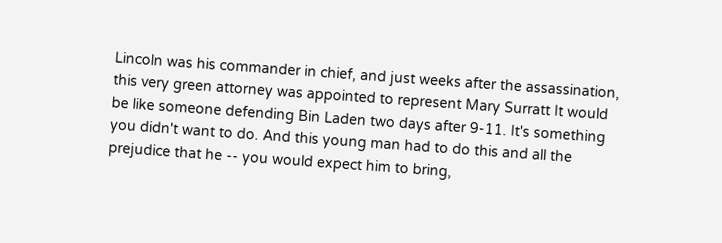Lincoln was his commander in chief, and just weeks after the assassination, this very green attorney was appointed to represent Mary Surratt It would be like someone defending Bin Laden two days after 9-11. It's something you didn't want to do. And this young man had to do this and all the prejudice that he -- you would expect him to bring,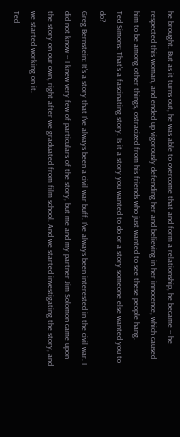he brought. But as it turns out, he was able to overcome that and form a relationship, he became -- he respected this woman, and ended up vigorously defending her and believing in her innocence, which caused him to be among other things, ostracized from his friends who just wanted to see these people hang.
Ted Simons: That's a fascinating story. Is it a story you wanted to do or a story someone else wanted you to do?
Greg Bernstein: It's a story that I've always been a civil war buff. I've always been interested in the civil war. I did not know -- I knew very few of particulars of the story, but me and my partner Jim Solomon came upon the story on our own, right after we graduated from film school. And we started investigating the story, and we started working on it.
Ted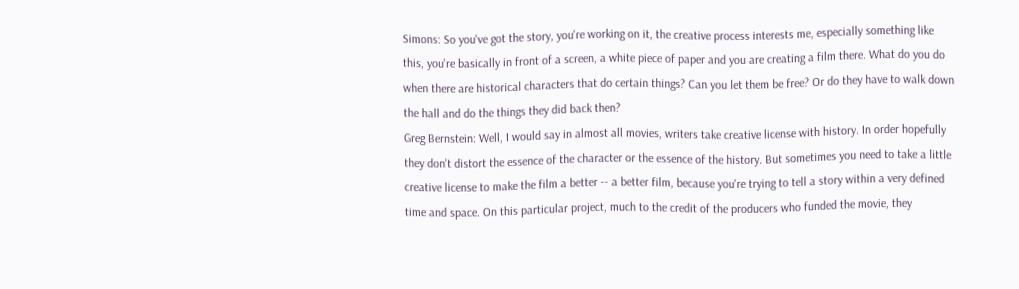Simons: So you've got the story, you're working on it, the creative process interests me, especially something like this, you're basically in front of a screen, a white piece of paper and you are creating a film there. What do you do when there are historical characters that do certain things? Can you let them be free? Or do they have to walk down the hall and do the things they did back then?
Greg Bernstein: Well, I would say in almost all movies, writers take creative license with history. In order hopefully they don't distort the essence of the character or the essence of the history. But sometimes you need to take a little creative license to make the film a better -- a better film, because you're trying to tell a story within a very defined time and space. On this particular project, much to the credit of the producers who funded the movie, they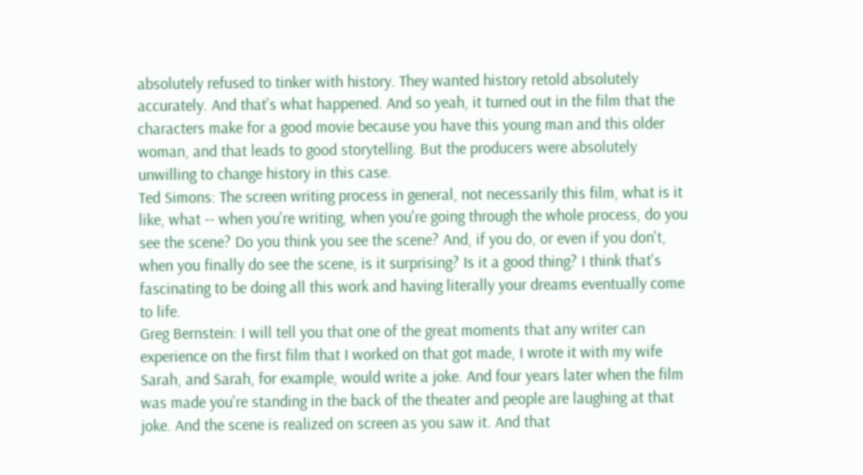absolutely refused to tinker with history. They wanted history retold absolutely accurately. And that's what happened. And so yeah, it turned out in the film that the characters make for a good movie because you have this young man and this older woman, and that leads to good storytelling. But the producers were absolutely unwilling to change history in this case.
Ted Simons: The screen writing process in general, not necessarily this film, what is it like, what -- when you're writing, when you're going through the whole process, do you see the scene? Do you think you see the scene? And, if you do, or even if you don't, when you finally do see the scene, is it surprising? Is it a good thing? I think that's fascinating to be doing all this work and having literally your dreams eventually come to life.
Greg Bernstein: I will tell you that one of the great moments that any writer can experience on the first film that I worked on that got made, I wrote it with my wife Sarah, and Sarah, for example, would write a joke. And four years later when the film was made you're standing in the back of the theater and people are laughing at that joke. And the scene is realized on screen as you saw it. And that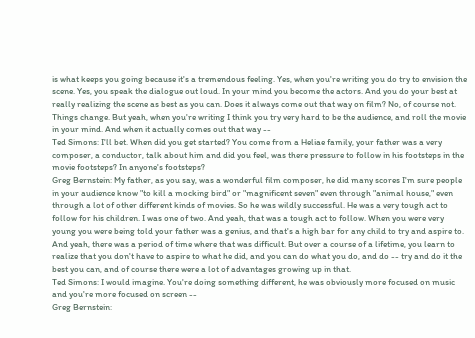is what keeps you going because it's a tremendous feeling. Yes, when you're writing you do try to envision the scene. Yes, you speak the dialogue out loud. In your mind you become the actors. And you do your best at really realizing the scene as best as you can. Does it always come out that way on film? No, of course not. Things change. But yeah, when you're writing I think you try very hard to be the audience, and roll the movie in your mind. And when it actually comes out that way --
Ted Simons: I'll bet. When did you get started? You come from a Heliae family, your father was a very composer, a conductor, talk about him and did you feel, was there pressure to follow in his footsteps in the movie footsteps? In anyone's footsteps?
Greg Bernstein: My father, as you say, was a wonderful film composer, he did many scores I'm sure people in your audience know "to kill a mocking bird" or "magnificent seven" even through "animal house," even through a lot of other different kinds of movies. So he was wildly successful. He was a very tough act to follow for his children. I was one of two. And yeah, that was a tough act to follow. When you were very young you were being told your father was a genius, and that's a high bar for any child to try and aspire to. And yeah, there was a period of time where that was difficult. But over a course of a lifetime, you learn to realize that you don't have to aspire to what he did, and you can do what you do, and do -- try and do it the best you can, and of course there were a lot of advantages growing up in that.
Ted Simons: I would imagine. You're doing something different, he was obviously more focused on music and you're more focused on screen --
Greg Bernstein: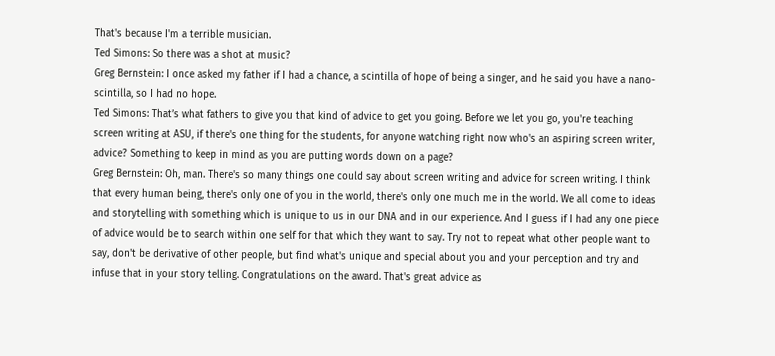That's because I'm a terrible musician.
Ted Simons: So there was a shot at music?
Greg Bernstein: I once asked my father if I had a chance, a scintilla of hope of being a singer, and he said you have a nano-scintilla, so I had no hope.
Ted Simons: That’s what fathers to give you that kind of advice to get you going. Before we let you go, you're teaching screen writing at ASU, if there's one thing for the students, for anyone watching right now who's an aspiring screen writer, advice? Something to keep in mind as you are putting words down on a page?
Greg Bernstein: Oh, man. There's so many things one could say about screen writing and advice for screen writing. I think that every human being, there's only one of you in the world, there's only one much me in the world. We all come to ideas and storytelling with something which is unique to us in our DNA and in our experience. And I guess if I had any one piece of advice would be to search within one self for that which they want to say. Try not to repeat what other people want to say, don't be derivative of other people, but find what's unique and special about you and your perception and try and infuse that in your story telling. Congratulations on the award. That's great advice as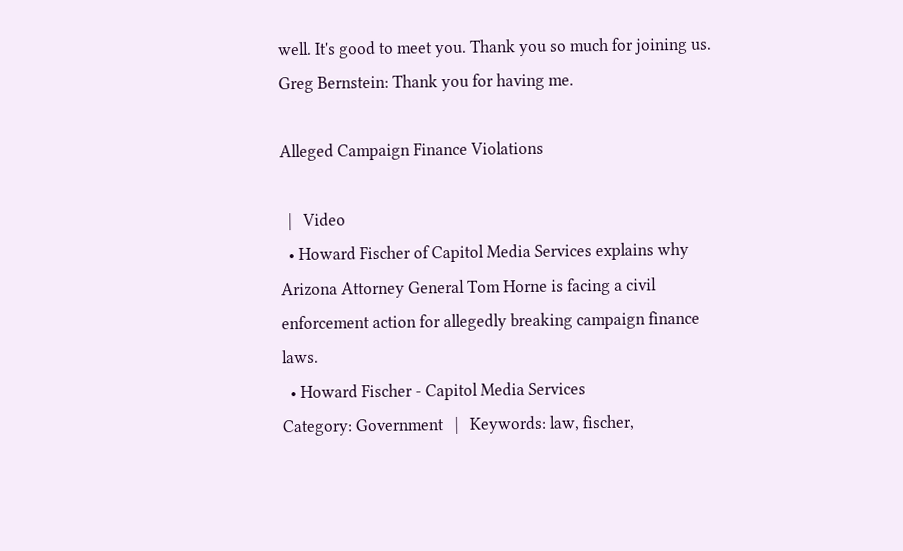well. It's good to meet you. Thank you so much for joining us.
Greg Bernstein: Thank you for having me.

Alleged Campaign Finance Violations

  |   Video
  • Howard Fischer of Capitol Media Services explains why Arizona Attorney General Tom Horne is facing a civil enforcement action for allegedly breaking campaign finance laws.
  • Howard Fischer - Capitol Media Services
Category: Government   |   Keywords: law, fischer,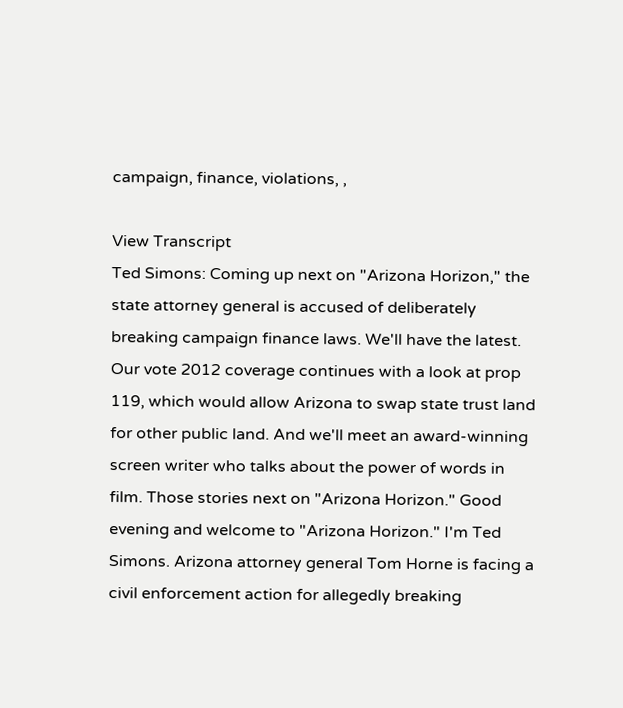campaign, finance, violations, ,

View Transcript
Ted Simons: Coming up next on "Arizona Horizon," the state attorney general is accused of deliberately breaking campaign finance laws. We'll have the latest. Our vote 2012 coverage continues with a look at prop 119, which would allow Arizona to swap state trust land for other public land. And we'll meet an award-winning screen writer who talks about the power of words in film. Those stories next on "Arizona Horizon." Good evening and welcome to "Arizona Horizon." I'm Ted Simons. Arizona attorney general Tom Horne is facing a civil enforcement action for allegedly breaking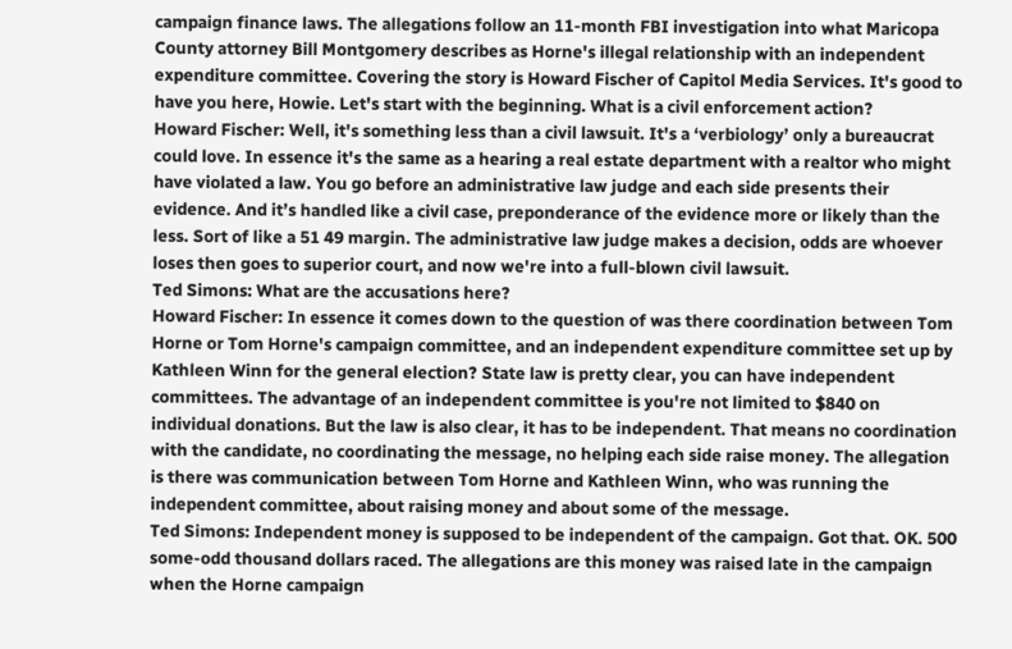campaign finance laws. The allegations follow an 11-month FBI investigation into what Maricopa County attorney Bill Montgomery describes as Horne's illegal relationship with an independent expenditure committee. Covering the story is Howard Fischer of Capitol Media Services. It's good to have you here, Howie. Let's start with the beginning. What is a civil enforcement action?
Howard Fischer: Well, it's something less than a civil lawsuit. It's a ‘verbiology’ only a bureaucrat could love. In essence it's the same as a hearing a real estate department with a realtor who might have violated a law. You go before an administrative law judge and each side presents their evidence. And it’s handled like a civil case, preponderance of the evidence more or likely than the less. Sort of like a 51 49 margin. The administrative law judge makes a decision, odds are whoever loses then goes to superior court, and now we're into a full-blown civil lawsuit.
Ted Simons: What are the accusations here?
Howard Fischer: In essence it comes down to the question of was there coordination between Tom Horne or Tom Horne's campaign committee, and an independent expenditure committee set up by Kathleen Winn for the general election? State law is pretty clear, you can have independent committees. The advantage of an independent committee is you're not limited to $840 on individual donations. But the law is also clear, it has to be independent. That means no coordination with the candidate, no coordinating the message, no helping each side raise money. The allegation is there was communication between Tom Horne and Kathleen Winn, who was running the independent committee, about raising money and about some of the message.
Ted Simons: Independent money is supposed to be independent of the campaign. Got that. OK. 500 some-odd thousand dollars raced. The allegations are this money was raised late in the campaign when the Horne campaign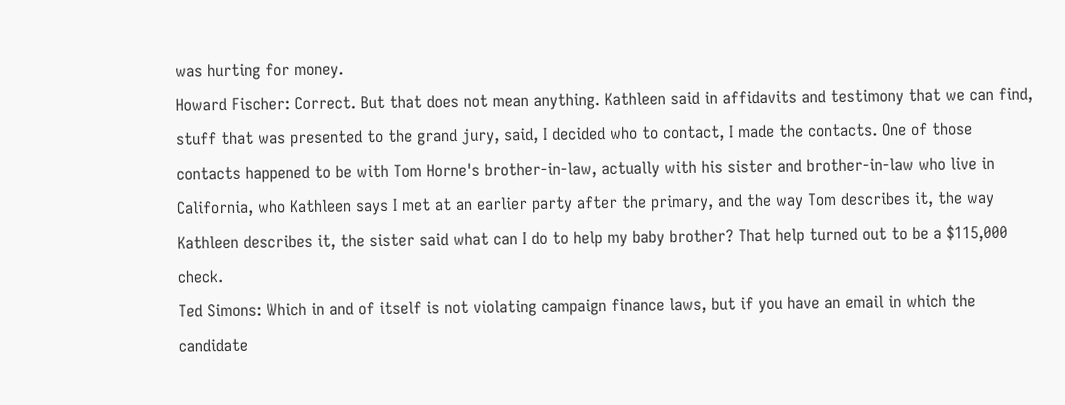was hurting for money.
Howard Fischer: Correct. But that does not mean anything. Kathleen said in affidavits and testimony that we can find, stuff that was presented to the grand jury, said, I decided who to contact, I made the contacts. One of those contacts happened to be with Tom Horne's brother-in-law, actually with his sister and brother-in-law who live in California, who Kathleen says I met at an earlier party after the primary, and the way Tom describes it, the way Kathleen describes it, the sister said what can I do to help my baby brother? That help turned out to be a $115,000 check.
Ted Simons: Which in and of itself is not violating campaign finance laws, but if you have an email in which the candidate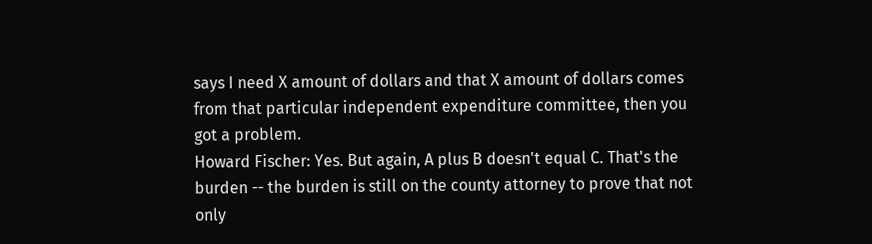says I need X amount of dollars and that X amount of dollars comes from that particular independent expenditure committee, then you got a problem.
Howard Fischer: Yes. But again, A plus B doesn't equal C. That's the burden -- the burden is still on the county attorney to prove that not only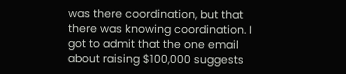was there coordination, but that there was knowing coordination. I got to admit that the one email about raising $100,000 suggests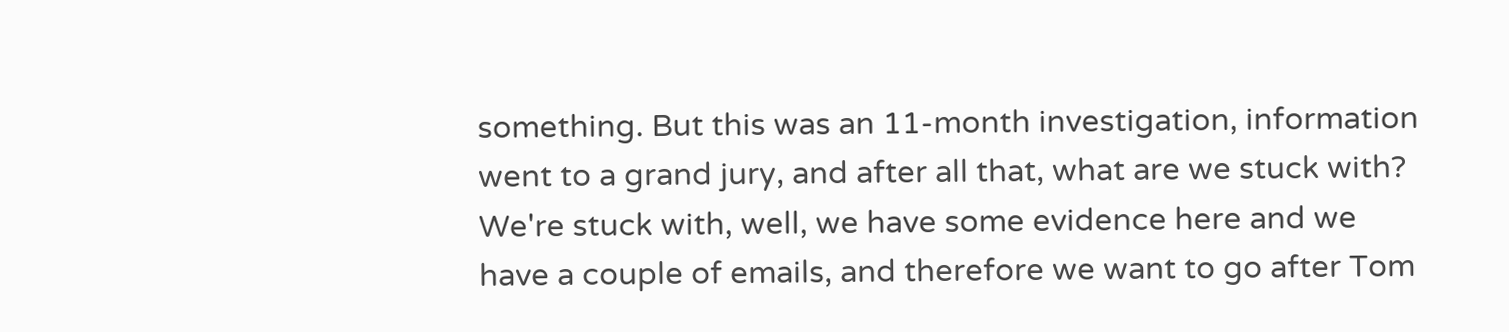something. But this was an 11-month investigation, information went to a grand jury, and after all that, what are we stuck with? We're stuck with, well, we have some evidence here and we have a couple of emails, and therefore we want to go after Tom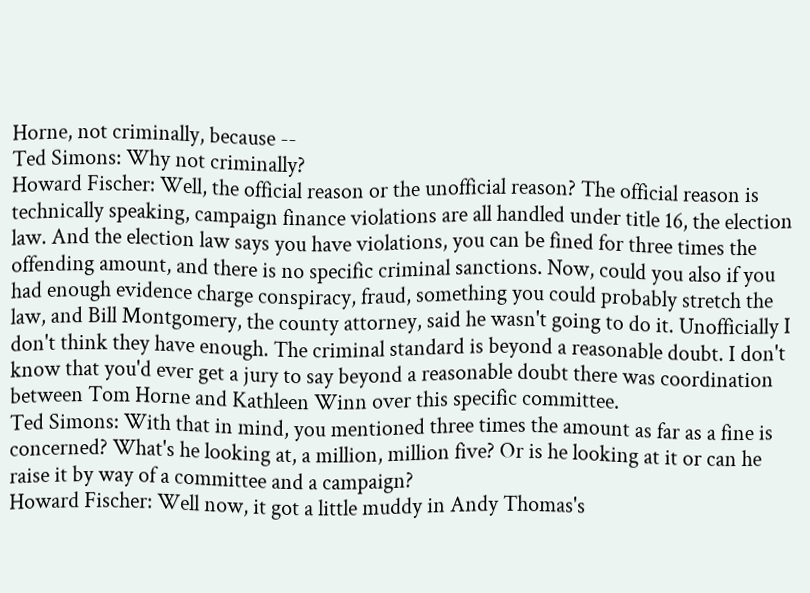Horne, not criminally, because --
Ted Simons: Why not criminally?
Howard Fischer: Well, the official reason or the unofficial reason? The official reason is technically speaking, campaign finance violations are all handled under title 16, the election law. And the election law says you have violations, you can be fined for three times the offending amount, and there is no specific criminal sanctions. Now, could you also if you had enough evidence charge conspiracy, fraud, something you could probably stretch the law, and Bill Montgomery, the county attorney, said he wasn't going to do it. Unofficially I don't think they have enough. The criminal standard is beyond a reasonable doubt. I don't know that you'd ever get a jury to say beyond a reasonable doubt there was coordination between Tom Horne and Kathleen Winn over this specific committee.
Ted Simons: With that in mind, you mentioned three times the amount as far as a fine is concerned? What's he looking at, a million, million five? Or is he looking at it or can he raise it by way of a committee and a campaign?
Howard Fischer: Well now, it got a little muddy in Andy Thomas's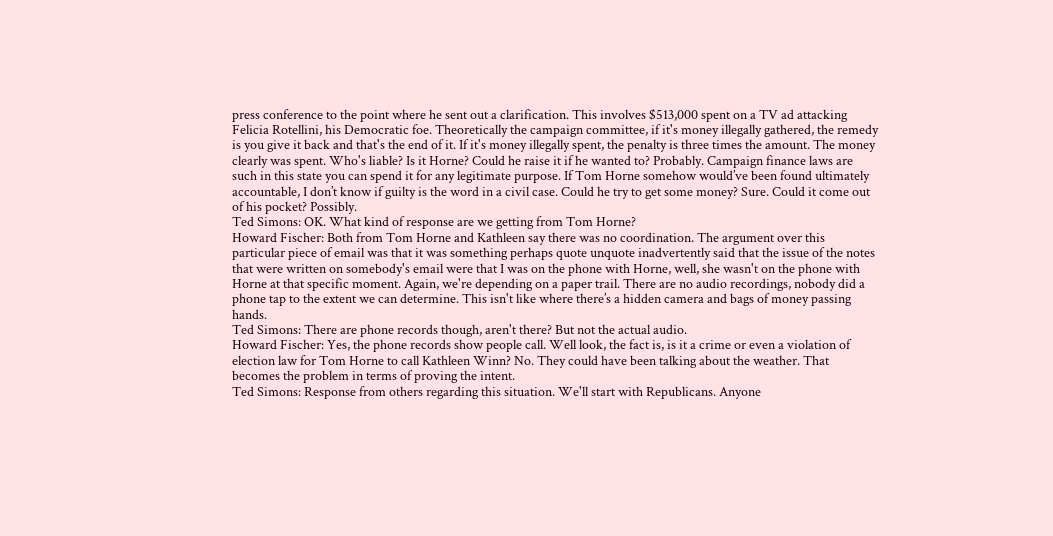press conference to the point where he sent out a clarification. This involves $513,000 spent on a TV ad attacking Felicia Rotellini, his Democratic foe. Theoretically the campaign committee, if it's money illegally gathered, the remedy is you give it back and that's the end of it. If it's money illegally spent, the penalty is three times the amount. The money clearly was spent. Who's liable? Is it Horne? Could he raise it if he wanted to? Probably. Campaign finance laws are such in this state you can spend it for any legitimate purpose. If Tom Horne somehow would’ve been found ultimately accountable, I don’t know if guilty is the word in a civil case. Could he try to get some money? Sure. Could it come out of his pocket? Possibly.
Ted Simons: OK. What kind of response are we getting from Tom Horne?
Howard Fischer: Both from Tom Horne and Kathleen say there was no coordination. The argument over this particular piece of email was that it was something perhaps quote unquote inadvertently said that the issue of the notes that were written on somebody's email were that I was on the phone with Horne, well, she wasn't on the phone with Horne at that specific moment. Again, we're depending on a paper trail. There are no audio recordings, nobody did a phone tap to the extent we can determine. This isn't like where there’s a hidden camera and bags of money passing hands.
Ted Simons: There are phone records though, aren't there? But not the actual audio.
Howard Fischer: Yes, the phone records show people call. Well look, the fact is, is it a crime or even a violation of election law for Tom Horne to call Kathleen Winn? No. They could have been talking about the weather. That becomes the problem in terms of proving the intent.
Ted Simons: Response from others regarding this situation. We'll start with Republicans. Anyone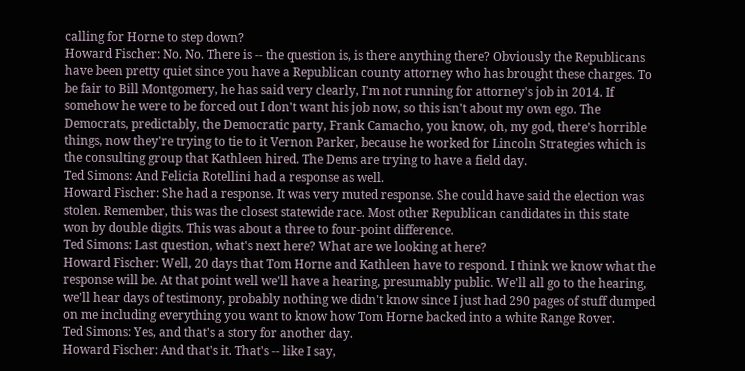calling for Horne to step down?
Howard Fischer: No. No. There is -- the question is, is there anything there? Obviously the Republicans have been pretty quiet since you have a Republican county attorney who has brought these charges. To be fair to Bill Montgomery, he has said very clearly, I'm not running for attorney's job in 2014. If somehow he were to be forced out I don't want his job now, so this isn't about my own ego. The Democrats, predictably, the Democratic party, Frank Camacho, you know, oh, my god, there’s horrible things, now they're trying to tie to it Vernon Parker, because he worked for Lincoln Strategies which is the consulting group that Kathleen hired. The Dems are trying to have a field day.
Ted Simons: And Felicia Rotellini had a response as well.
Howard Fischer: She had a response. It was very muted response. She could have said the election was stolen. Remember, this was the closest statewide race. Most other Republican candidates in this state won by double digits. This was about a three to four-point difference.
Ted Simons: Last question, what's next here? What are we looking at here?
Howard Fischer: Well, 20 days that Tom Horne and Kathleen have to respond. I think we know what the response will be. At that point well we'll have a hearing, presumably public. We'll all go to the hearing, we'll hear days of testimony, probably nothing we didn't know since I just had 290 pages of stuff dumped on me including everything you want to know how Tom Horne backed into a white Range Rover.
Ted Simons: Yes, and that's a story for another day.
Howard Fischer: And that's it. That's -- like I say,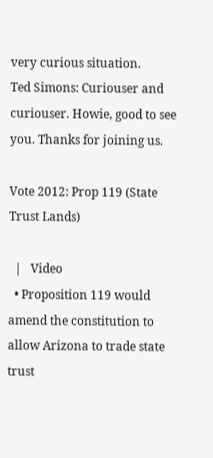very curious situation.
Ted Simons: Curiouser and curiouser. Howie, good to see you. Thanks for joining us.

Vote 2012: Prop 119 (State Trust Lands)

  |   Video
  • Proposition 119 would amend the constitution to allow Arizona to trade state trust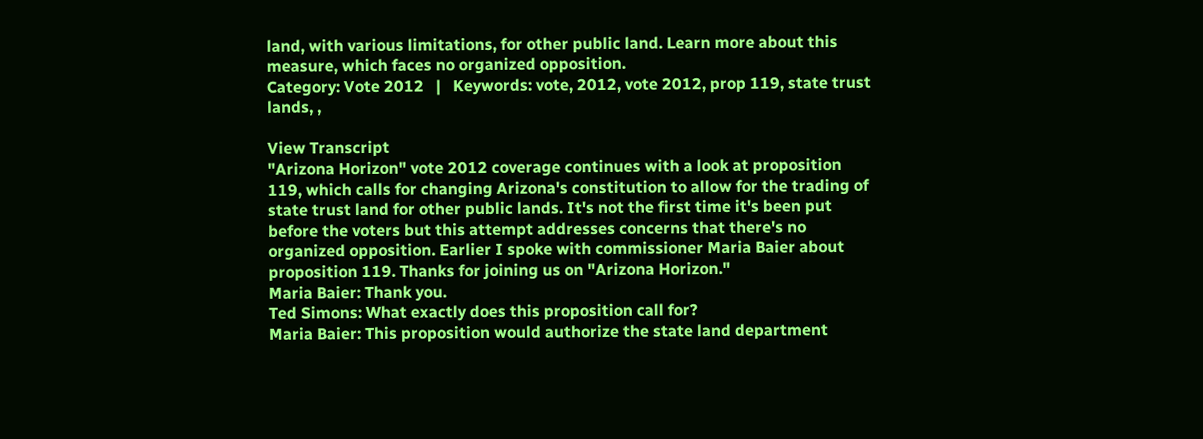land, with various limitations, for other public land. Learn more about this measure, which faces no organized opposition.
Category: Vote 2012   |   Keywords: vote, 2012, vote 2012, prop 119, state trust lands, ,

View Transcript
"Arizona Horizon" vote 2012 coverage continues with a look at proposition 119, which calls for changing Arizona's constitution to allow for the trading of state trust land for other public lands. It's not the first time it's been put before the voters but this attempt addresses concerns that there's no organized opposition. Earlier I spoke with commissioner Maria Baier about proposition 119. Thanks for joining us on "Arizona Horizon."
Maria Baier: Thank you.
Ted Simons: What exactly does this proposition call for?
Maria Baier: This proposition would authorize the state land department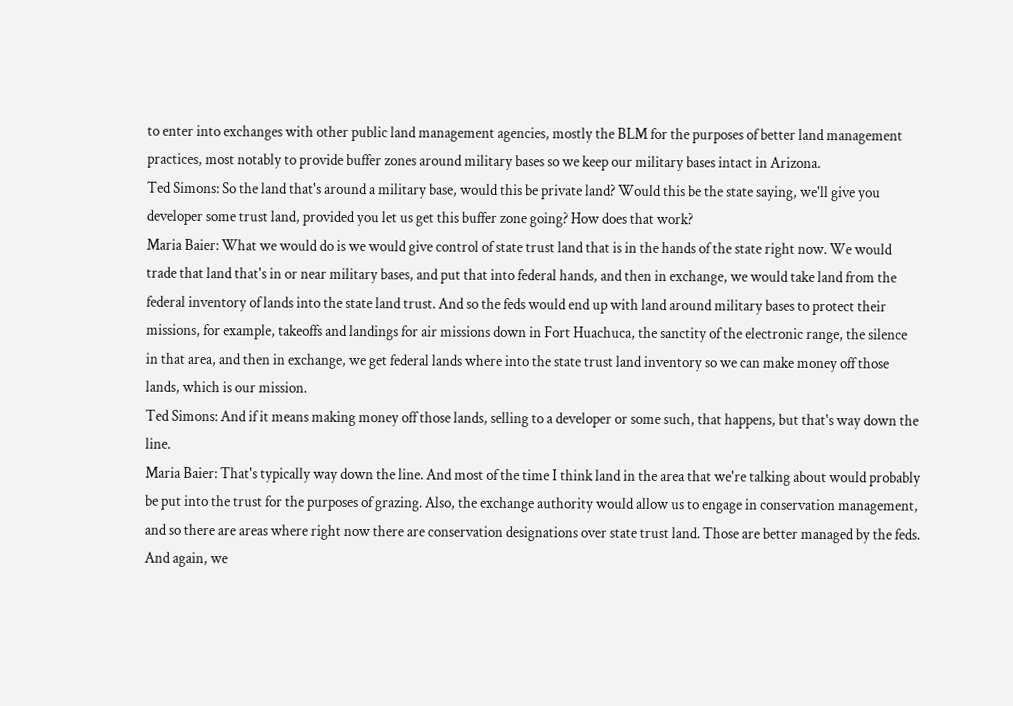to enter into exchanges with other public land management agencies, mostly the BLM for the purposes of better land management practices, most notably to provide buffer zones around military bases so we keep our military bases intact in Arizona.
Ted Simons: So the land that's around a military base, would this be private land? Would this be the state saying, we'll give you developer some trust land, provided you let us get this buffer zone going? How does that work?
Maria Baier: What we would do is we would give control of state trust land that is in the hands of the state right now. We would trade that land that's in or near military bases, and put that into federal hands, and then in exchange, we would take land from the federal inventory of lands into the state land trust. And so the feds would end up with land around military bases to protect their missions, for example, takeoffs and landings for air missions down in Fort Huachuca, the sanctity of the electronic range, the silence in that area, and then in exchange, we get federal lands where into the state trust land inventory so we can make money off those lands, which is our mission.
Ted Simons: And if it means making money off those lands, selling to a developer or some such, that happens, but that's way down the line.
Maria Baier: That's typically way down the line. And most of the time I think land in the area that we're talking about would probably be put into the trust for the purposes of grazing. Also, the exchange authority would allow us to engage in conservation management, and so there are areas where right now there are conservation designations over state trust land. Those are better managed by the feds. And again, we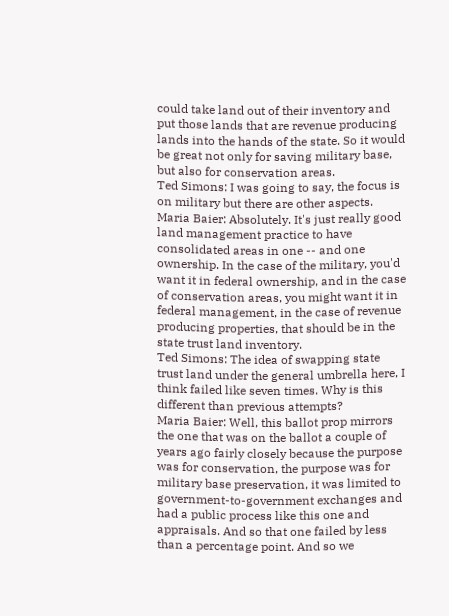could take land out of their inventory and put those lands that are revenue producing lands into the hands of the state. So it would be great not only for saving military base, but also for conservation areas.
Ted Simons: I was going to say, the focus is on military but there are other aspects.
Maria Baier: Absolutely. It's just really good land management practice to have consolidated areas in one -- and one ownership. In the case of the military, you'd want it in federal ownership, and in the case of conservation areas, you might want it in federal management, in the case of revenue producing properties, that should be in the state trust land inventory.
Ted Simons: The idea of swapping state trust land under the general umbrella here, I think failed like seven times. Why is this different than previous attempts?
Maria Baier: Well, this ballot prop mirrors the one that was on the ballot a couple of years ago fairly closely because the purpose was for conservation, the purpose was for military base preservation, it was limited to government-to-government exchanges and had a public process like this one and appraisals. And so that one failed by less than a percentage point. And so we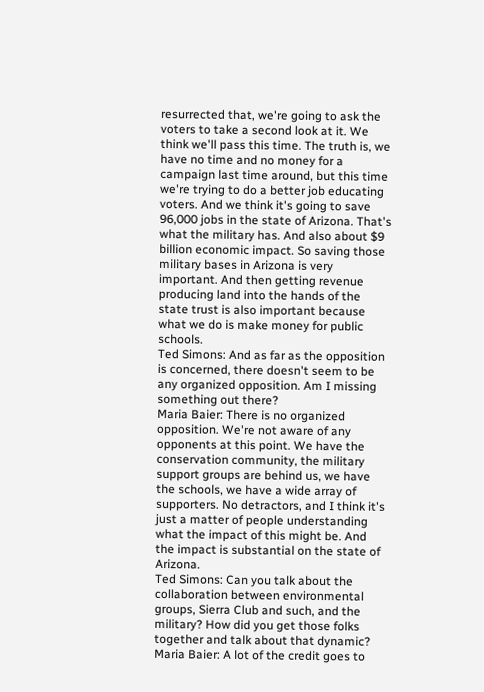resurrected that, we're going to ask the voters to take a second look at it. We think we'll pass this time. The truth is, we have no time and no money for a campaign last time around, but this time we're trying to do a better job educating voters. And we think it's going to save 96,000 jobs in the state of Arizona. That's what the military has. And also about $9 billion economic impact. So saving those military bases in Arizona is very important. And then getting revenue producing land into the hands of the state trust is also important because what we do is make money for public schools.
Ted Simons: And as far as the opposition is concerned, there doesn't seem to be any organized opposition. Am I missing something out there?
Maria Baier: There is no organized opposition. We're not aware of any opponents at this point. We have the conservation community, the military support groups are behind us, we have the schools, we have a wide array of supporters. No detractors, and I think it's just a matter of people understanding what the impact of this might be. And the impact is substantial on the state of Arizona.
Ted Simons: Can you talk about the collaboration between environmental groups, Sierra Club and such, and the military? How did you get those folks together and talk about that dynamic?
Maria Baier: A lot of the credit goes to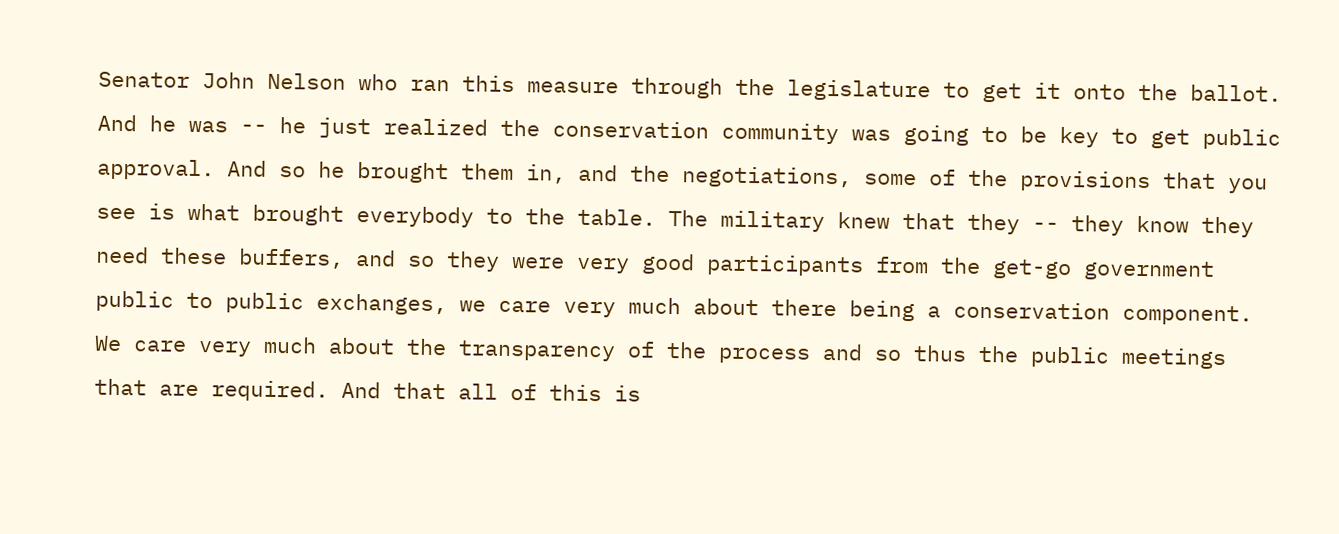Senator John Nelson who ran this measure through the legislature to get it onto the ballot. And he was -- he just realized the conservation community was going to be key to get public approval. And so he brought them in, and the negotiations, some of the provisions that you see is what brought everybody to the table. The military knew that they -- they know they need these buffers, and so they were very good participants from the get-go government public to public exchanges, we care very much about there being a conservation component. We care very much about the transparency of the process and so thus the public meetings that are required. And that all of this is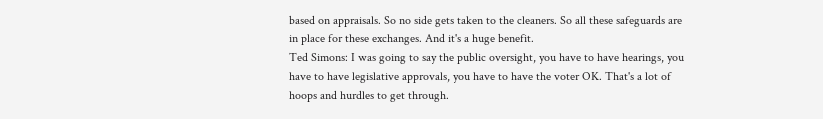based on appraisals. So no side gets taken to the cleaners. So all these safeguards are in place for these exchanges. And it's a huge benefit.
Ted Simons: I was going to say the public oversight, you have to have hearings, you have to have legislative approvals, you have to have the voter OK. That's a lot of hoops and hurdles to get through.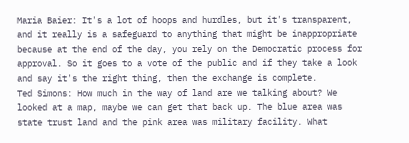Maria Baier: It's a lot of hoops and hurdles, but it's transparent, and it really is a safeguard to anything that might be inappropriate because at the end of the day, you rely on the Democratic process for approval. So it goes to a vote of the public and if they take a look and say it's the right thing, then the exchange is complete.
Ted Simons: How much in the way of land are we talking about? We looked at a map, maybe we can get that back up. The blue area was state trust land and the pink area was military facility. What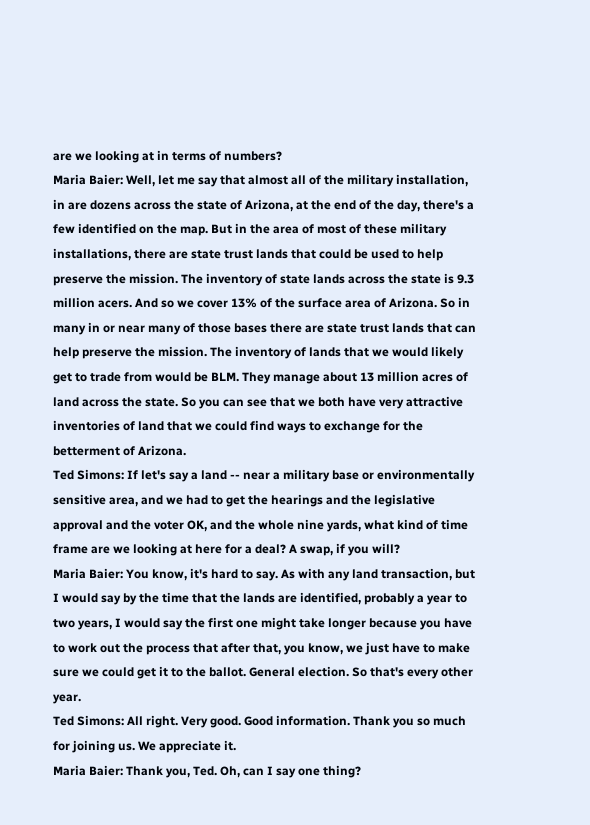are we looking at in terms of numbers?
Maria Baier: Well, let me say that almost all of the military installation, in are dozens across the state of Arizona, at the end of the day, there's a few identified on the map. But in the area of most of these military installations, there are state trust lands that could be used to help preserve the mission. The inventory of state lands across the state is 9.3 million acers. And so we cover 13% of the surface area of Arizona. So in many in or near many of those bases there are state trust lands that can help preserve the mission. The inventory of lands that we would likely get to trade from would be BLM. They manage about 13 million acres of land across the state. So you can see that we both have very attractive inventories of land that we could find ways to exchange for the betterment of Arizona.
Ted Simons: If let's say a land -- near a military base or environmentally sensitive area, and we had to get the hearings and the legislative approval and the voter OK, and the whole nine yards, what kind of time frame are we looking at here for a deal? A swap, if you will?
Maria Baier: You know, it's hard to say. As with any land transaction, but I would say by the time that the lands are identified, probably a year to two years, I would say the first one might take longer because you have to work out the process that after that, you know, we just have to make sure we could get it to the ballot. General election. So that's every other year.
Ted Simons: All right. Very good. Good information. Thank you so much for joining us. We appreciate it.
Maria Baier: Thank you, Ted. Oh, can I say one thing?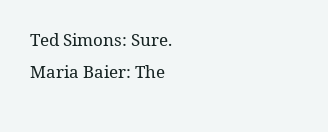Ted Simons: Sure.
Maria Baier: The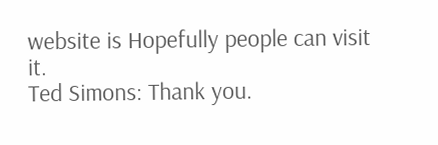website is Hopefully people can visit it.
Ted Simons: Thank you.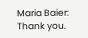Maria Baier: Thank you.